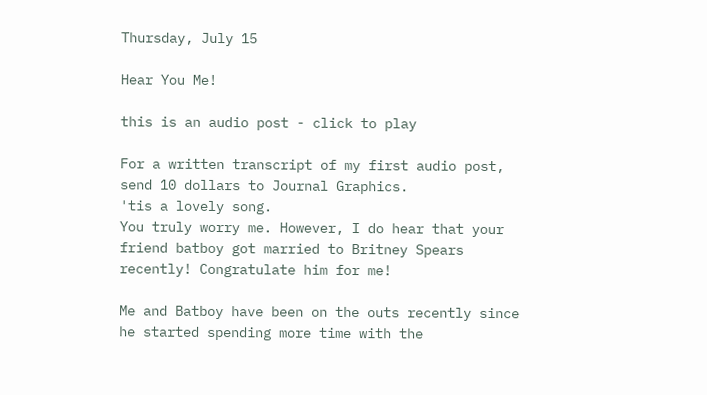Thursday, July 15

Hear You Me!

this is an audio post - click to play

For a written transcript of my first audio post, send 10 dollars to Journal Graphics.
'tis a lovely song.
You truly worry me. However, I do hear that your friend batboy got married to Britney Spears recently! Congratulate him for me!

Me and Batboy have been on the outs recently since he started spending more time with the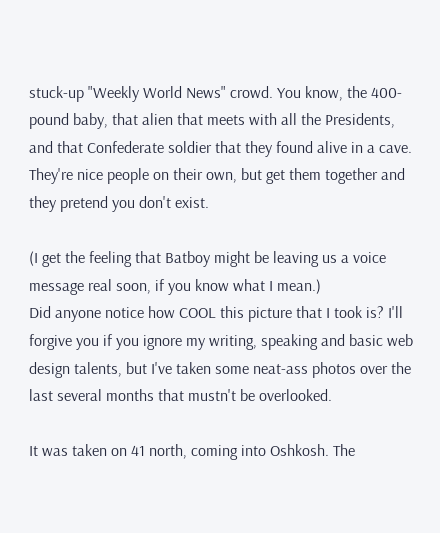stuck-up "Weekly World News" crowd. You know, the 400-pound baby, that alien that meets with all the Presidents, and that Confederate soldier that they found alive in a cave. They're nice people on their own, but get them together and they pretend you don't exist.

(I get the feeling that Batboy might be leaving us a voice message real soon, if you know what I mean.)
Did anyone notice how COOL this picture that I took is? I'll forgive you if you ignore my writing, speaking and basic web design talents, but I've taken some neat-ass photos over the last several months that mustn't be overlooked.

It was taken on 41 north, coming into Oshkosh. The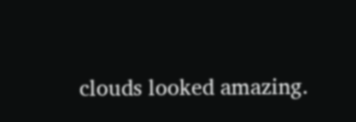clouds looked amazing.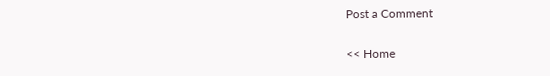Post a Comment

<< Home